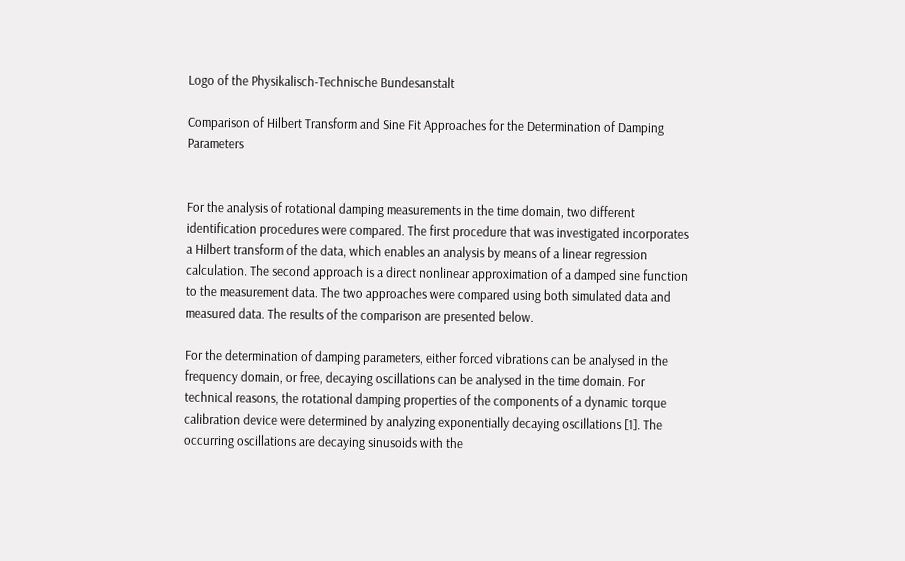Logo of the Physikalisch-Technische Bundesanstalt

Comparison of Hilbert Transform and Sine Fit Approaches for the Determination of Damping Parameters


For the analysis of rotational damping measurements in the time domain, two different identification procedures were compared. The first procedure that was investigated incorporates a Hilbert transform of the data, which enables an analysis by means of a linear regression calculation. The second approach is a direct nonlinear approximation of a damped sine function to the measurement data. The two approaches were compared using both simulated data and measured data. The results of the comparison are presented below.

For the determination of damping parameters, either forced vibrations can be analysed in the frequency domain, or free, decaying oscillations can be analysed in the time domain. For technical reasons, the rotational damping properties of the components of a dynamic torque calibration device were determined by analyzing exponentially decaying oscillations [1]. The occurring oscillations are decaying sinusoids with the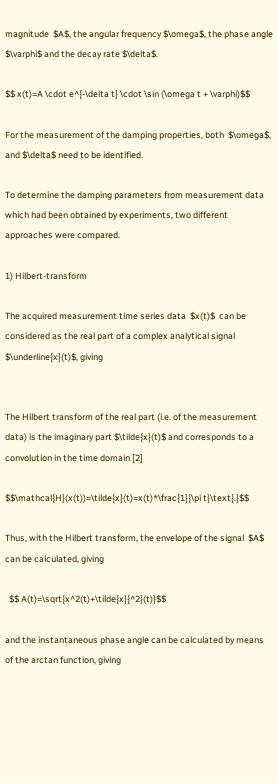magnitude  $A$, the angular frequency $\omega$, the phase angle  $\varphi$ and the decay rate $\delta$.

$$ x(t)=A \cdot e^{-\delta t} \cdot \sin (\omega t + \varphi)$$

For the measurement of the damping properties, both  $\omega$, and $\delta$ need to be identified.

To determine the damping parameters from measurement data which had been obtained by experiments, two different approaches were compared.

1) Hilbert-transform

The acquired measurement time series data  $x(t)$  can be considered as the real part of a complex analytical signal  $\underline{x}(t)$, giving


The Hilbert transform of the real part (i.e. of the measurement data) is the imaginary part $\tilde{x}(t)$ and corresponds to a convolution in the time domain [2]

$$\mathcal{H}(x(t))=\tilde{x}(t)=x(t)*\frac{1}{\pi t}\text{.}$$

Thus, with the Hilbert transform, the envelope of the signal  $A$ can be calculated, giving

  $$ A(t)=\sqrt{x^2(t)+\tilde{x}{^2}(t)}$$

and the instantaneous phase angle can be calculated by means of the arctan function, giving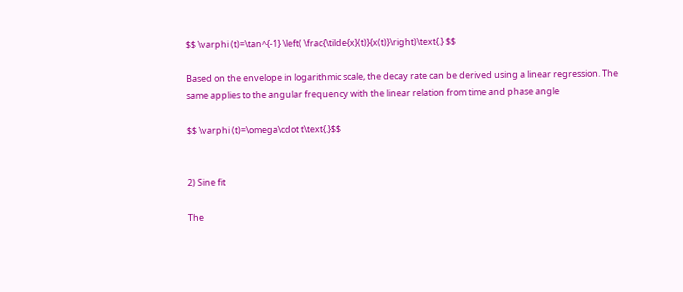$$ \varphi (t)=\tan^{-1} \left( \frac{\tilde{x}(t)}{x(t)}\right)\text{.} $$

Based on the envelope in logarithmic scale, the decay rate can be derived using a linear regression. The same applies to the angular frequency with the linear relation from time and phase angle

$$ \varphi (t)=\omega\cdot t\text{.}$$


2) Sine fit

The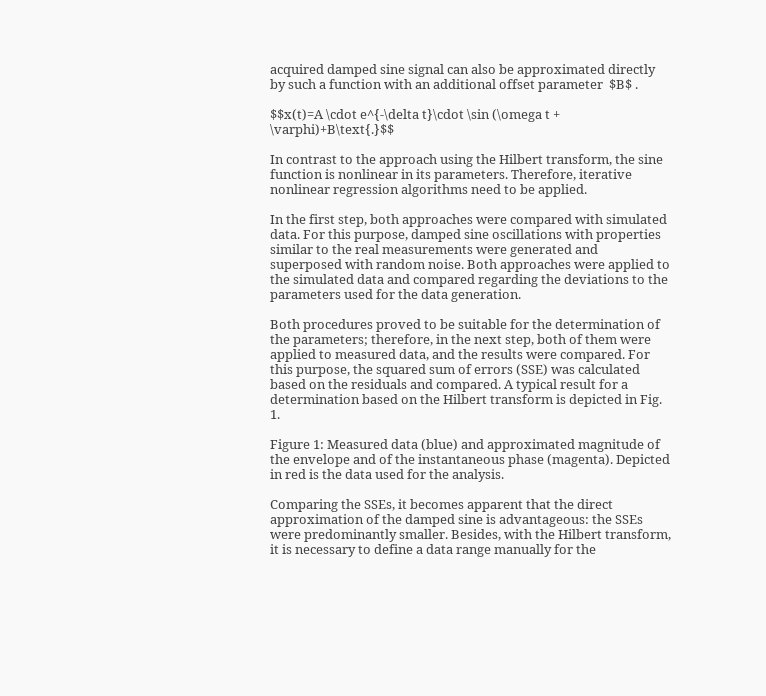acquired damped sine signal can also be approximated directly by such a function with an additional offset parameter  $B$ .

$$x(t)=A \cdot e^{-\delta t}\cdot \sin (\omega t + \varphi)+B\text{.}$$

In contrast to the approach using the Hilbert transform, the sine function is nonlinear in its parameters. Therefore, iterative nonlinear regression algorithms need to be applied.

In the first step, both approaches were compared with simulated data. For this purpose, damped sine oscillations with properties similar to the real measurements were generated and superposed with random noise. Both approaches were applied to the simulated data and compared regarding the deviations to the parameters used for the data generation.

Both procedures proved to be suitable for the determination of the parameters; therefore, in the next step, both of them were applied to measured data, and the results were compared. For this purpose, the squared sum of errors (SSE) was calculated based on the residuals and compared. A typical result for a determination based on the Hilbert transform is depicted in Fig. 1.

Figure 1: Measured data (blue) and approximated magnitude of the envelope and of the instantaneous phase (magenta). Depicted in red is the data used for the analysis.

Comparing the SSEs, it becomes apparent that the direct approximation of the damped sine is advantageous: the SSEs were predominantly smaller. Besides, with the Hilbert transform, it is necessary to define a data range manually for the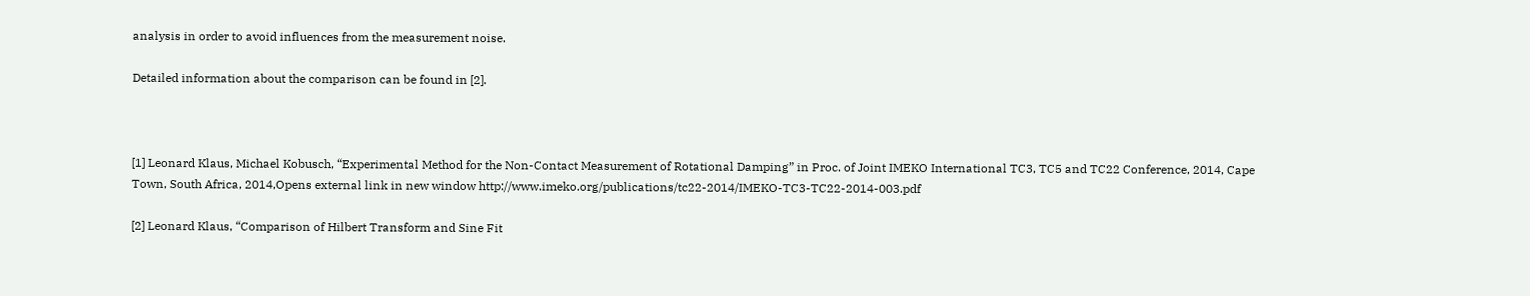analysis in order to avoid influences from the measurement noise.

Detailed information about the comparison can be found in [2].



[1] Leonard Klaus, Michael Kobusch, “Experimental Method for the Non-Contact Measurement of Rotational Damping” in Proc. of Joint IMEKO International TC3, TC5 and TC22 Conference, 2014, Cape Town, South Africa, 2014,Opens external link in new window http://www.imeko.org/publications/tc22-2014/IMEKO-TC3-TC22-2014-003.pdf

[2] Leonard Klaus, “Comparison of Hilbert Transform and Sine Fit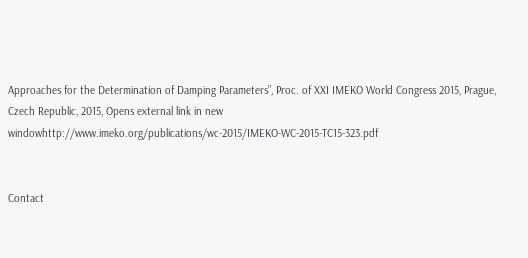Approaches for the Determination of Damping Parameters”, Proc. of XXI IMEKO World Congress 2015, Prague, Czech Republic, 2015, Opens external link in new windowhttp://www.imeko.org/publications/wc-2015/IMEKO-WC-2015-TC15-323.pdf


Contact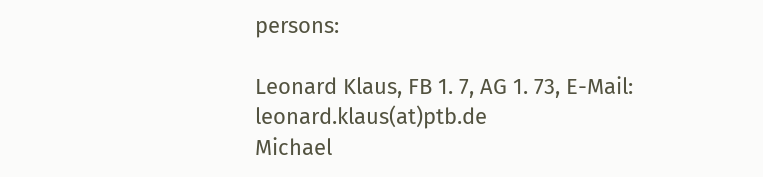persons:

Leonard Klaus, FB 1. 7, AG 1. 73, E-Mail: leonard.klaus(at)ptb.de
Michael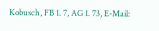Kobusch, FB 1. 7, AG 1. 73, E-Mail: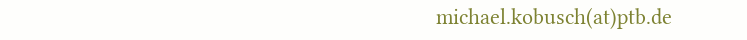michael.kobusch(at)ptb.de